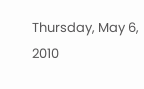Thursday, May 6, 2010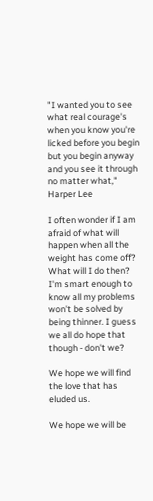"I wanted you to see what real courage's when you know you're licked before you begin but you begin anyway and you see it through no matter what," Harper Lee

I often wonder if I am afraid of what will happen when all the weight has come off? What will I do then? I'm smart enough to know all my problems won't be solved by being thinner. I guess we all do hope that though - don't we?

We hope we will find the love that has eluded us.

We hope we will be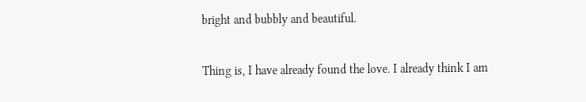bright and bubbly and beautiful.

Thing is, I have already found the love. I already think I am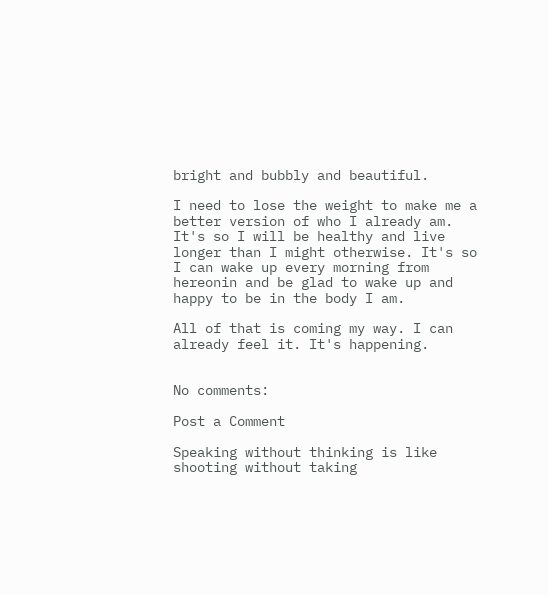bright and bubbly and beautiful.

I need to lose the weight to make me a better version of who I already am. It's so I will be healthy and live longer than I might otherwise. It's so I can wake up every morning from hereonin and be glad to wake up and happy to be in the body I am.

All of that is coming my way. I can already feel it. It's happening.


No comments:

Post a Comment

Speaking without thinking is like shooting without taking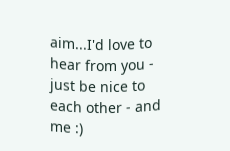aim...I'd love to hear from you - just be nice to each other - and me :)